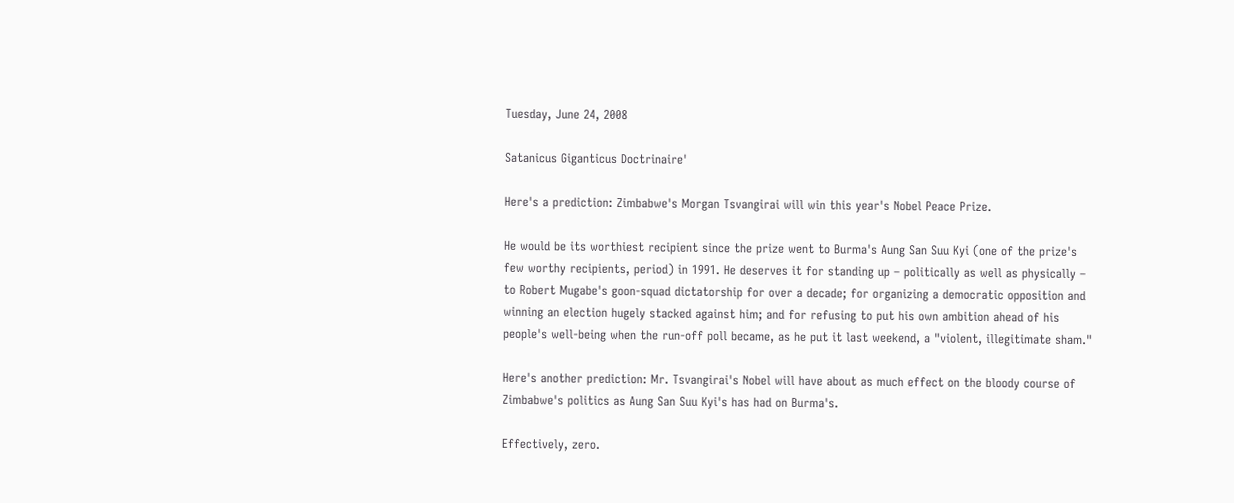Tuesday, June 24, 2008

Satanicus Giganticus Doctrinaire'

Here's a prediction: Zimbabwe's Morgan Tsvangirai will win this year's Nobel Peace Prize.

He would be its worthiest recipient since the prize went to Burma's Aung San Suu Kyi (one of the prize's few worthy recipients, period) in 1991. He deserves it for standing up – politically as well as physically – to Robert Mugabe's goon-squad dictatorship for over a decade; for organizing a democratic opposition and winning an election hugely stacked against him; and for refusing to put his own ambition ahead of his people's well-being when the run-off poll became, as he put it last weekend, a "violent, illegitimate sham."

Here's another prediction: Mr. Tsvangirai's Nobel will have about as much effect on the bloody course of Zimbabwe's politics as Aung San Suu Kyi's has had on Burma's.

Effectively, zero.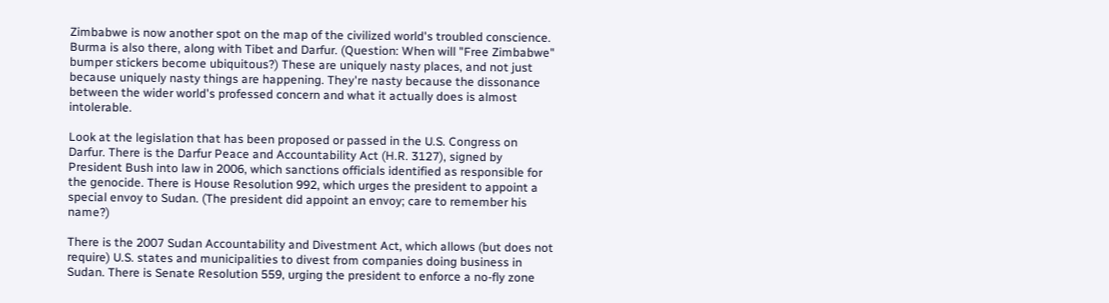Zimbabwe is now another spot on the map of the civilized world's troubled conscience. Burma is also there, along with Tibet and Darfur. (Question: When will "Free Zimbabwe" bumper stickers become ubiquitous?) These are uniquely nasty places, and not just because uniquely nasty things are happening. They're nasty because the dissonance between the wider world's professed concern and what it actually does is almost intolerable.

Look at the legislation that has been proposed or passed in the U.S. Congress on Darfur. There is the Darfur Peace and Accountability Act (H.R. 3127), signed by President Bush into law in 2006, which sanctions officials identified as responsible for the genocide. There is House Resolution 992, which urges the president to appoint a special envoy to Sudan. (The president did appoint an envoy; care to remember his name?)

There is the 2007 Sudan Accountability and Divestment Act, which allows (but does not require) U.S. states and municipalities to divest from companies doing business in Sudan. There is Senate Resolution 559, urging the president to enforce a no-fly zone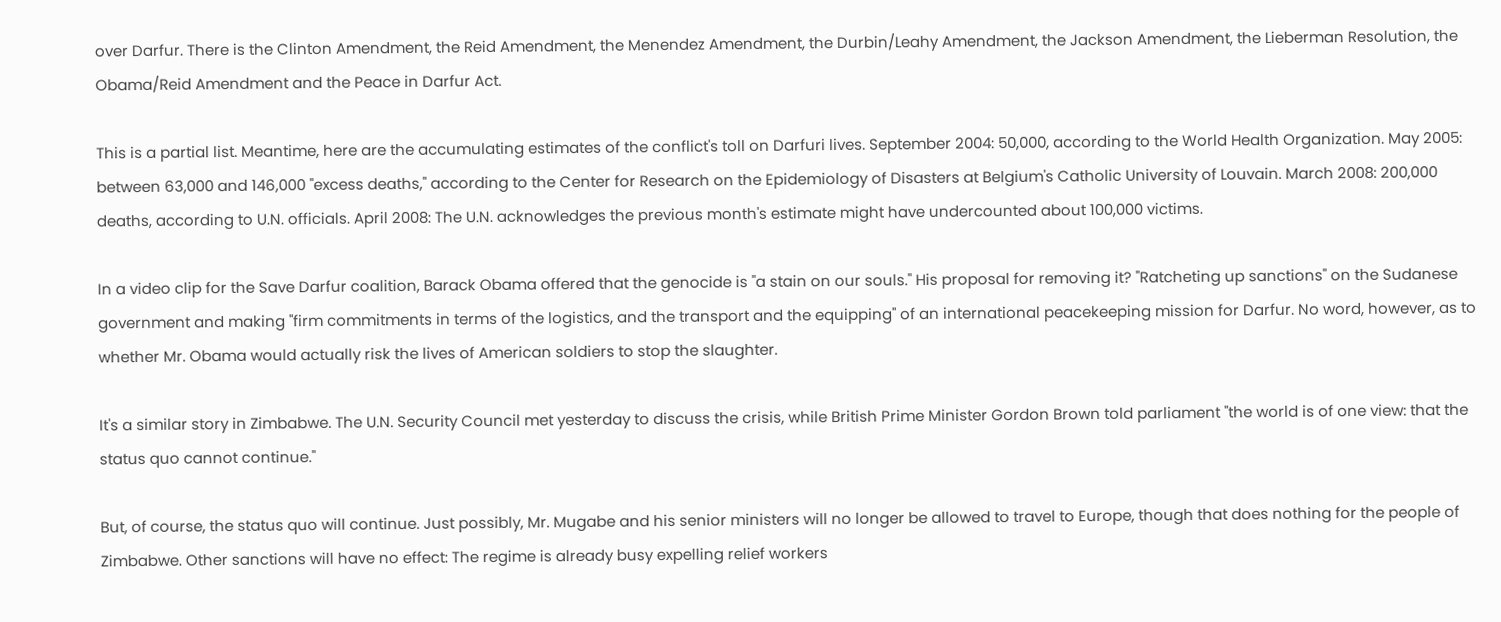over Darfur. There is the Clinton Amendment, the Reid Amendment, the Menendez Amendment, the Durbin/Leahy Amendment, the Jackson Amendment, the Lieberman Resolution, the Obama/Reid Amendment and the Peace in Darfur Act.

This is a partial list. Meantime, here are the accumulating estimates of the conflict's toll on Darfuri lives. September 2004: 50,000, according to the World Health Organization. May 2005: between 63,000 and 146,000 "excess deaths," according to the Center for Research on the Epidemiology of Disasters at Belgium's Catholic University of Louvain. March 2008: 200,000 deaths, according to U.N. officials. April 2008: The U.N. acknowledges the previous month's estimate might have undercounted about 100,000 victims.

In a video clip for the Save Darfur coalition, Barack Obama offered that the genocide is "a stain on our souls." His proposal for removing it? "Ratcheting up sanctions" on the Sudanese government and making "firm commitments in terms of the logistics, and the transport and the equipping" of an international peacekeeping mission for Darfur. No word, however, as to whether Mr. Obama would actually risk the lives of American soldiers to stop the slaughter.

It's a similar story in Zimbabwe. The U.N. Security Council met yesterday to discuss the crisis, while British Prime Minister Gordon Brown told parliament "the world is of one view: that the status quo cannot continue."

But, of course, the status quo will continue. Just possibly, Mr. Mugabe and his senior ministers will no longer be allowed to travel to Europe, though that does nothing for the people of Zimbabwe. Other sanctions will have no effect: The regime is already busy expelling relief workers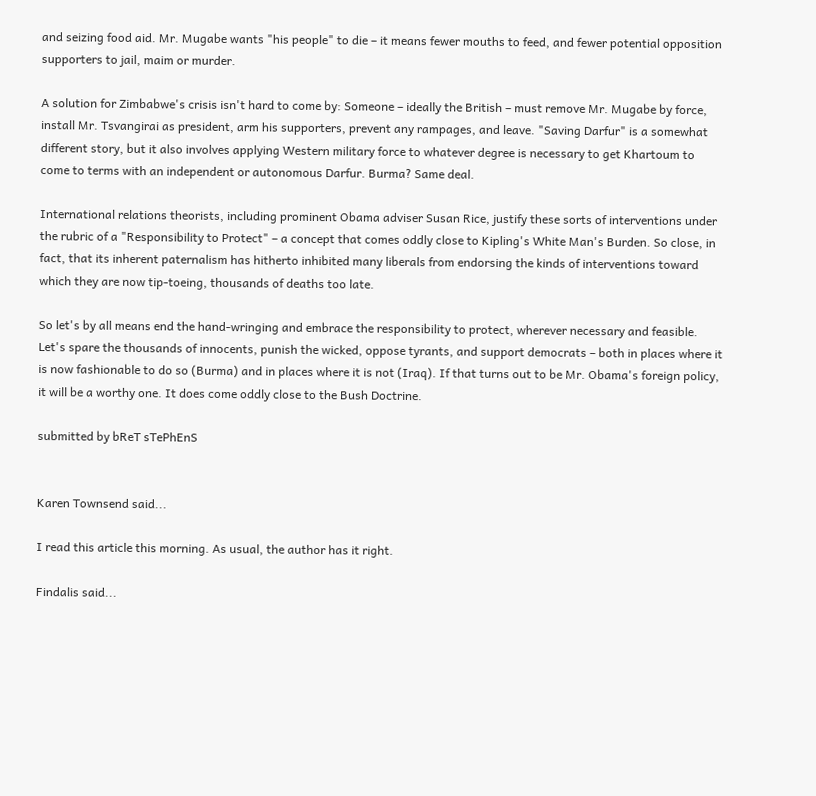and seizing food aid. Mr. Mugabe wants "his people" to die – it means fewer mouths to feed, and fewer potential opposition supporters to jail, maim or murder.

A solution for Zimbabwe's crisis isn't hard to come by: Someone – ideally the British – must remove Mr. Mugabe by force, install Mr. Tsvangirai as president, arm his supporters, prevent any rampages, and leave. "Saving Darfur" is a somewhat different story, but it also involves applying Western military force to whatever degree is necessary to get Khartoum to come to terms with an independent or autonomous Darfur. Burma? Same deal.

International relations theorists, including prominent Obama adviser Susan Rice, justify these sorts of interventions under the rubric of a "Responsibility to Protect" – a concept that comes oddly close to Kipling's White Man's Burden. So close, in fact, that its inherent paternalism has hitherto inhibited many liberals from endorsing the kinds of interventions toward which they are now tip-toeing, thousands of deaths too late.

So let's by all means end the hand-wringing and embrace the responsibility to protect, wherever necessary and feasible. Let's spare the thousands of innocents, punish the wicked, oppose tyrants, and support democrats – both in places where it is now fashionable to do so (Burma) and in places where it is not (Iraq). If that turns out to be Mr. Obama's foreign policy, it will be a worthy one. It does come oddly close to the Bush Doctrine.

submitted by bReT sTePhEnS


Karen Townsend said...

I read this article this morning. As usual, the author has it right.

Findalis said...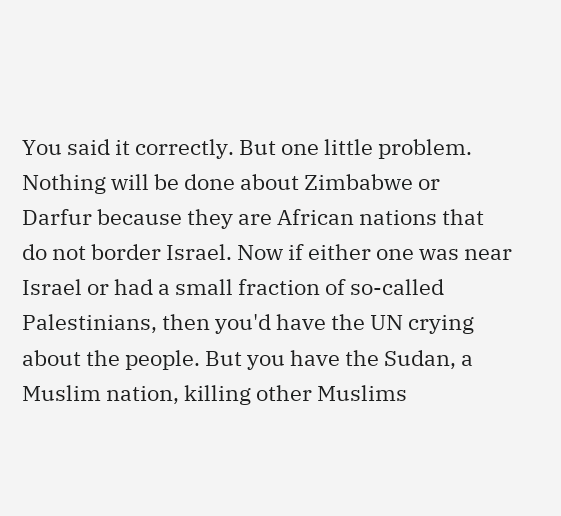You said it correctly. But one little problem. Nothing will be done about Zimbabwe or Darfur because they are African nations that do not border Israel. Now if either one was near Israel or had a small fraction of so-called Palestinians, then you'd have the UN crying about the people. But you have the Sudan, a Muslim nation, killing other Muslims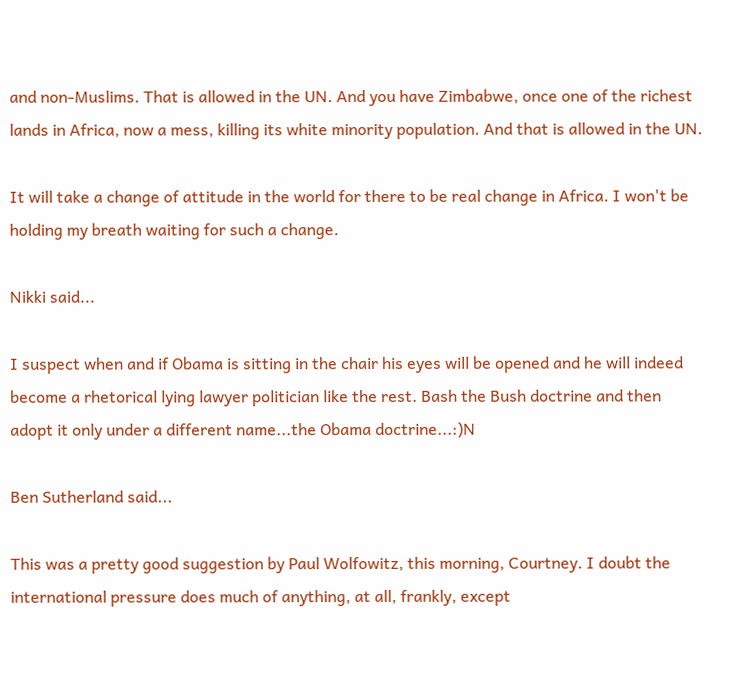and non-Muslims. That is allowed in the UN. And you have Zimbabwe, once one of the richest lands in Africa, now a mess, killing its white minority population. And that is allowed in the UN.

It will take a change of attitude in the world for there to be real change in Africa. I won't be holding my breath waiting for such a change.

Nikki said...

I suspect when and if Obama is sitting in the chair his eyes will be opened and he will indeed become a rhetorical lying lawyer politician like the rest. Bash the Bush doctrine and then adopt it only under a different name...the Obama doctrine...:)N

Ben Sutherland said...

This was a pretty good suggestion by Paul Wolfowitz, this morning, Courtney. I doubt the international pressure does much of anything, at all, frankly, except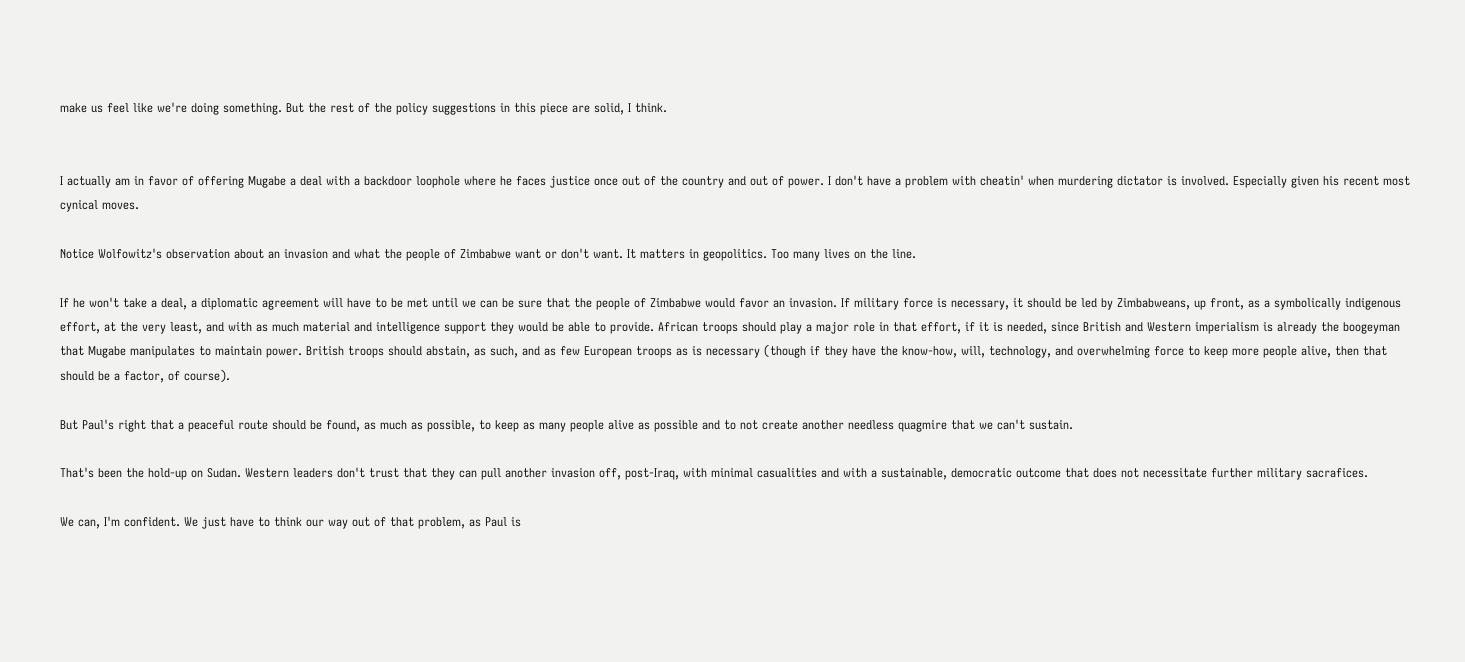make us feel like we're doing something. But the rest of the policy suggestions in this piece are solid, I think.


I actually am in favor of offering Mugabe a deal with a backdoor loophole where he faces justice once out of the country and out of power. I don't have a problem with cheatin' when murdering dictator is involved. Especially given his recent most cynical moves.

Notice Wolfowitz's observation about an invasion and what the people of Zimbabwe want or don't want. It matters in geopolitics. Too many lives on the line.

If he won't take a deal, a diplomatic agreement will have to be met until we can be sure that the people of Zimbabwe would favor an invasion. If military force is necessary, it should be led by Zimbabweans, up front, as a symbolically indigenous effort, at the very least, and with as much material and intelligence support they would be able to provide. African troops should play a major role in that effort, if it is needed, since British and Western imperialism is already the boogeyman that Mugabe manipulates to maintain power. British troops should abstain, as such, and as few European troops as is necessary (though if they have the know-how, will, technology, and overwhelming force to keep more people alive, then that should be a factor, of course).

But Paul's right that a peaceful route should be found, as much as possible, to keep as many people alive as possible and to not create another needless quagmire that we can't sustain.

That's been the hold-up on Sudan. Western leaders don't trust that they can pull another invasion off, post-Iraq, with minimal casualities and with a sustainable, democratic outcome that does not necessitate further military sacrafices.

We can, I'm confident. We just have to think our way out of that problem, as Paul is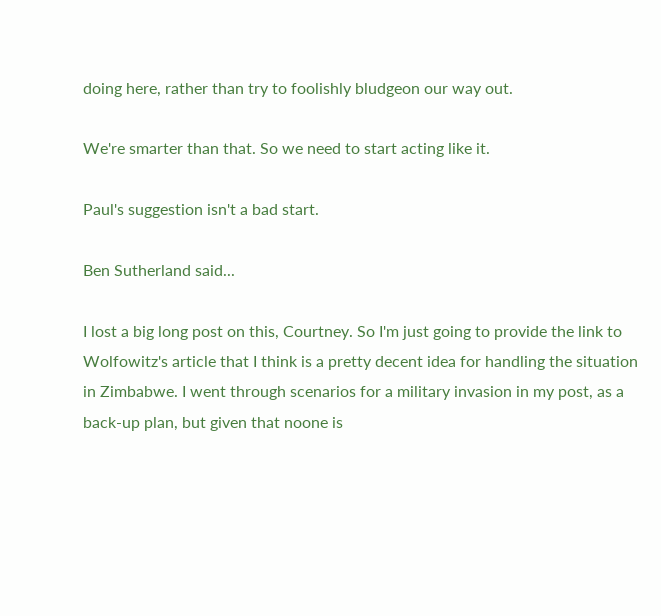doing here, rather than try to foolishly bludgeon our way out.

We're smarter than that. So we need to start acting like it.

Paul's suggestion isn't a bad start.

Ben Sutherland said...

I lost a big long post on this, Courtney. So I'm just going to provide the link to Wolfowitz's article that I think is a pretty decent idea for handling the situation in Zimbabwe. I went through scenarios for a military invasion in my post, as a back-up plan, but given that noone is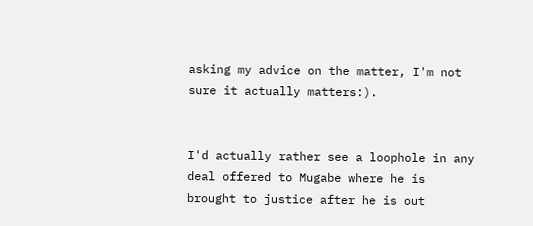asking my advice on the matter, I'm not sure it actually matters:).


I'd actually rather see a loophole in any deal offered to Mugabe where he is brought to justice after he is out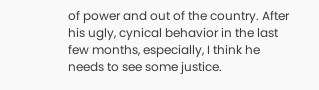of power and out of the country. After his ugly, cynical behavior in the last few months, especially, I think he needs to see some justice.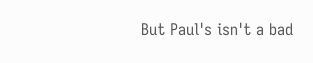But Paul's isn't a bad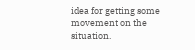idea for getting some movement on the situation.